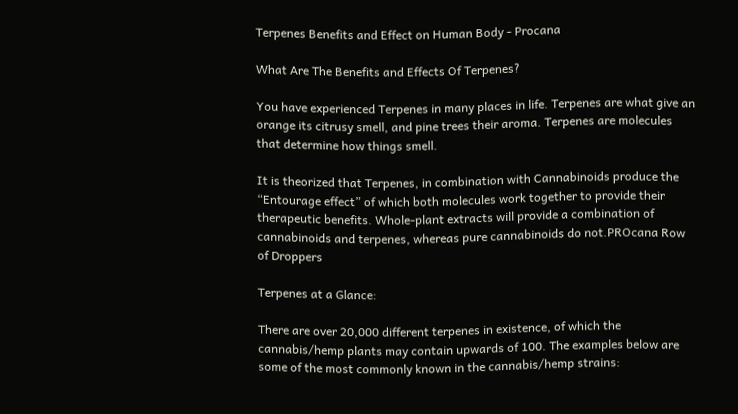Terpenes Benefits and Effect on Human Body - Procana

What Are The Benefits and Effects Of Terpenes?

You have experienced Terpenes in many places in life. Terpenes are what give an orange its citrusy smell, and pine trees their aroma. Terpenes are molecules that determine how things smell.

It is theorized that Terpenes, in combination with Cannabinoids produce the “Entourage effect” of which both molecules work together to provide their therapeutic benefits. Whole-plant extracts will provide a combination of cannabinoids and terpenes, whereas pure cannabinoids do not.PROcana Row of Droppers

Terpenes at a Glance:

There are over 20,000 different terpenes in existence, of which the cannabis/hemp plants may contain upwards of 100. The examples below are some of the most commonly known in the cannabis/hemp strains: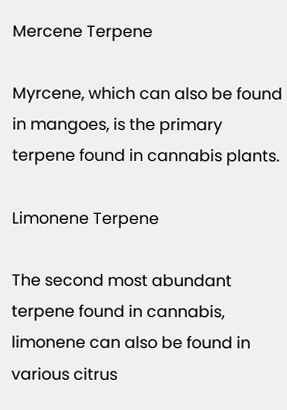Mercene Terpene

Myrcene, which can also be found in mangoes, is the primary terpene found in cannabis plants.

Limonene Terpene

The second most abundant terpene found in cannabis, limonene can also be found in various citrus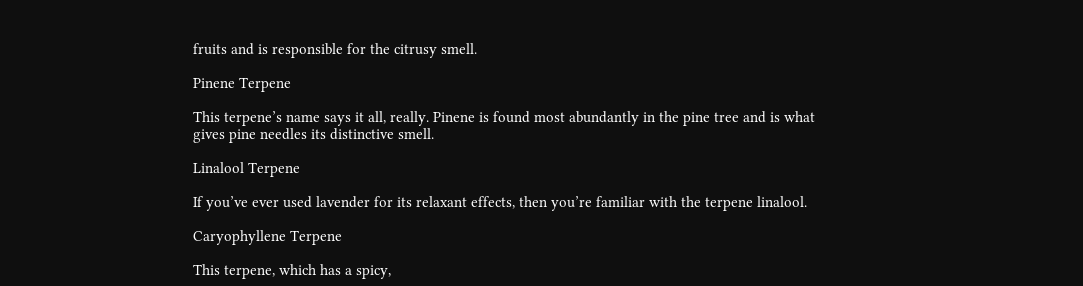fruits and is responsible for the citrusy smell.

Pinene Terpene

This terpene’s name says it all, really. Pinene is found most abundantly in the pine tree and is what gives pine needles its distinctive smell.

Linalool Terpene

If you’ve ever used lavender for its relaxant effects, then you’re familiar with the terpene linalool.

Caryophyllene Terpene

This terpene, which has a spicy,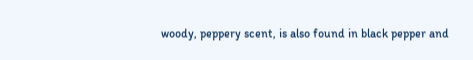woody, peppery scent, is also found in black pepper and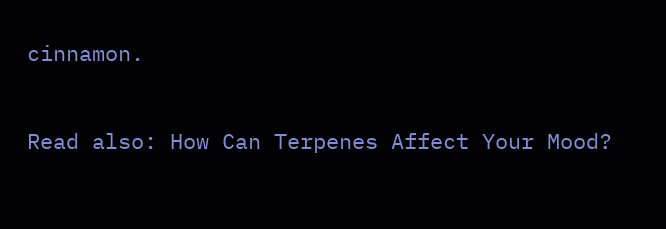cinnamon.

Read also: How Can Terpenes Affect Your Mood?